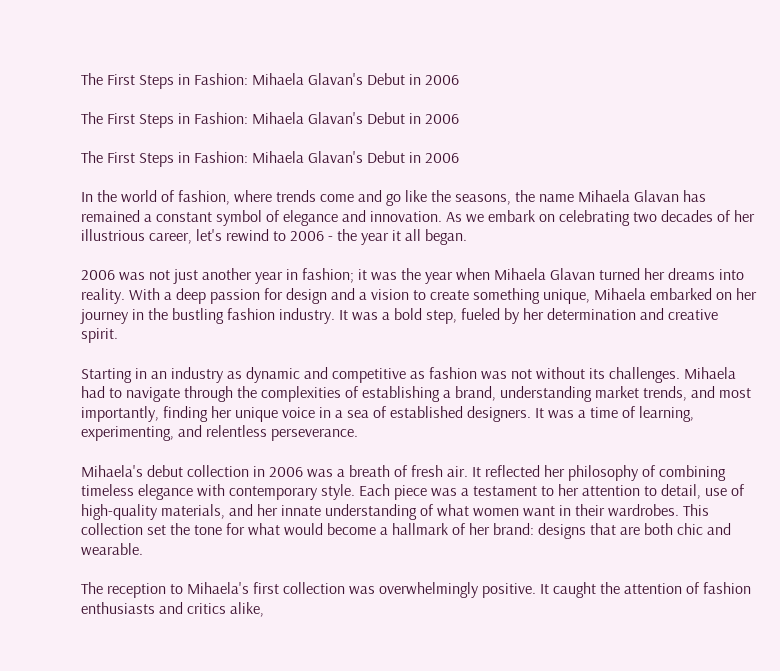The First Steps in Fashion: Mihaela Glavan's Debut in 2006

The First Steps in Fashion: Mihaela Glavan's Debut in 2006

The First Steps in Fashion: Mihaela Glavan's Debut in 2006

In the world of fashion, where trends come and go like the seasons, the name Mihaela Glavan has remained a constant symbol of elegance and innovation. As we embark on celebrating two decades of her illustrious career, let's rewind to 2006 - the year it all began.

2006 was not just another year in fashion; it was the year when Mihaela Glavan turned her dreams into reality. With a deep passion for design and a vision to create something unique, Mihaela embarked on her journey in the bustling fashion industry. It was a bold step, fueled by her determination and creative spirit.

Starting in an industry as dynamic and competitive as fashion was not without its challenges. Mihaela had to navigate through the complexities of establishing a brand, understanding market trends, and most importantly, finding her unique voice in a sea of established designers. It was a time of learning, experimenting, and relentless perseverance.

Mihaela's debut collection in 2006 was a breath of fresh air. It reflected her philosophy of combining timeless elegance with contemporary style. Each piece was a testament to her attention to detail, use of high-quality materials, and her innate understanding of what women want in their wardrobes. This collection set the tone for what would become a hallmark of her brand: designs that are both chic and wearable.

The reception to Mihaela's first collection was overwhelmingly positive. It caught the attention of fashion enthusiasts and critics alike,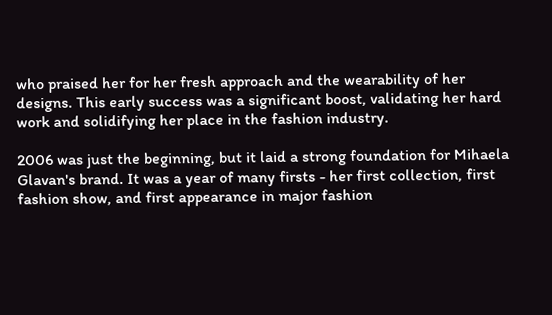who praised her for her fresh approach and the wearability of her designs. This early success was a significant boost, validating her hard work and solidifying her place in the fashion industry.

2006 was just the beginning, but it laid a strong foundation for Mihaela Glavan's brand. It was a year of many firsts - her first collection, first fashion show, and first appearance in major fashion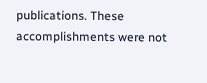publications. These accomplishments were not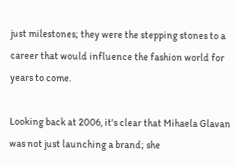just milestones; they were the stepping stones to a career that would influence the fashion world for years to come.

Looking back at 2006, it's clear that Mihaela Glavan was not just launching a brand; she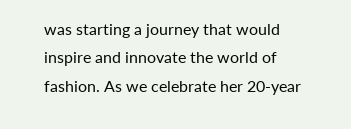was starting a journey that would inspire and innovate the world of fashion. As we celebrate her 20-year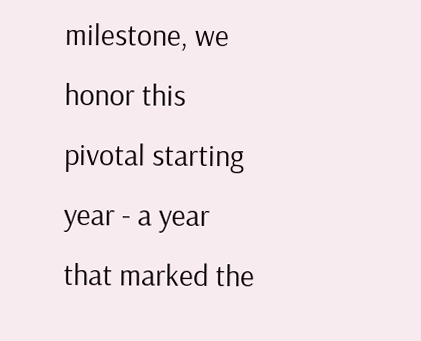milestone, we honor this pivotal starting year - a year that marked the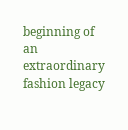beginning of an extraordinary fashion legacy